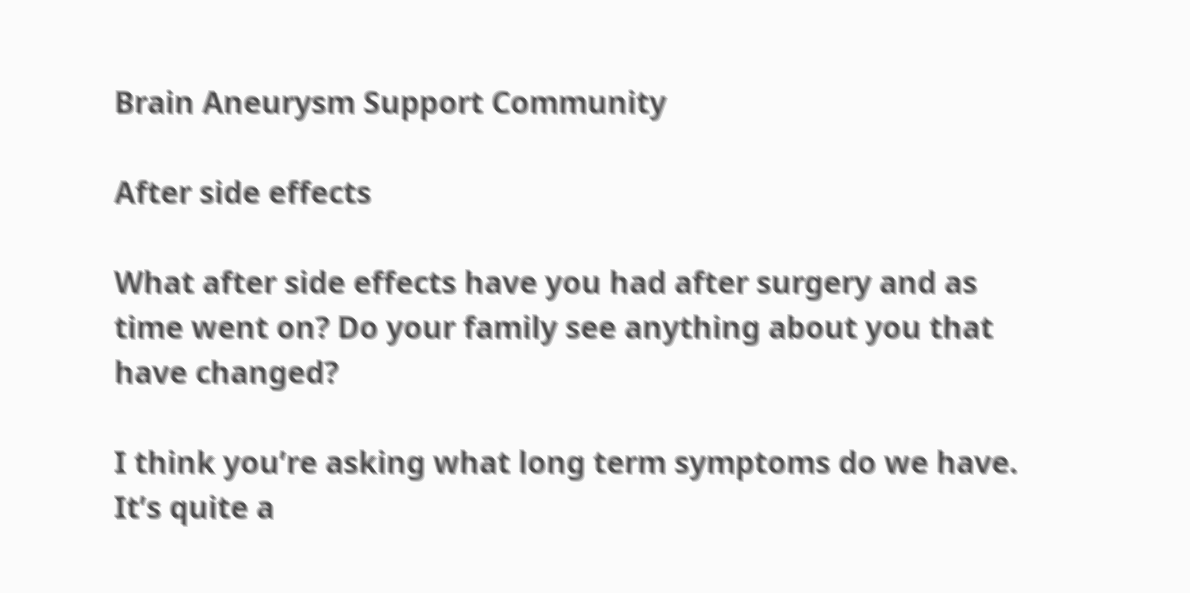Brain Aneurysm Support Community

After side effects

What after side effects have you had after surgery and as time went on? Do your family see anything about you that have changed?

I think you’re asking what long term symptoms do we have. It’s quite a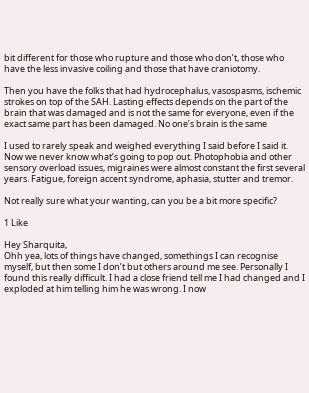bit different for those who rupture and those who don’t, those who have the less invasive coiling and those that have craniotomy.

Then you have the folks that had hydrocephalus, vasospasms, ischemic strokes on top of the SAH. Lasting effects depends on the part of the brain that was damaged and is not the same for everyone, even if the exact same part has been damaged. No one’s brain is the same

I used to rarely speak and weighed everything I said before I said it. Now we never know what’s going to pop out. Photophobia and other sensory overload issues, migraines were almost constant the first several years. Fatigue, foreign accent syndrome, aphasia, stutter and tremor.

Not really sure what your wanting, can you be a bit more specific?

1 Like

Hey Sharquita,
Ohh yea, lots of things have changed, somethings I can recognise myself, but then some I don’t but others around me see. Personally I found this really difficult. I had a close friend tell me I had changed and I exploded at him telling him he was wrong. I now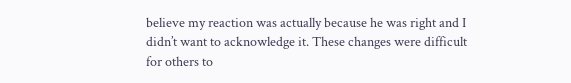believe my reaction was actually because he was right and I didn’t want to acknowledge it. These changes were difficult for others to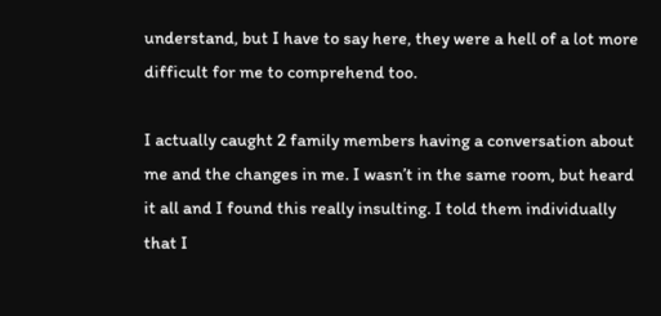understand, but I have to say here, they were a hell of a lot more difficult for me to comprehend too.

I actually caught 2 family members having a conversation about me and the changes in me. I wasn’t in the same room, but heard it all and I found this really insulting. I told them individually that I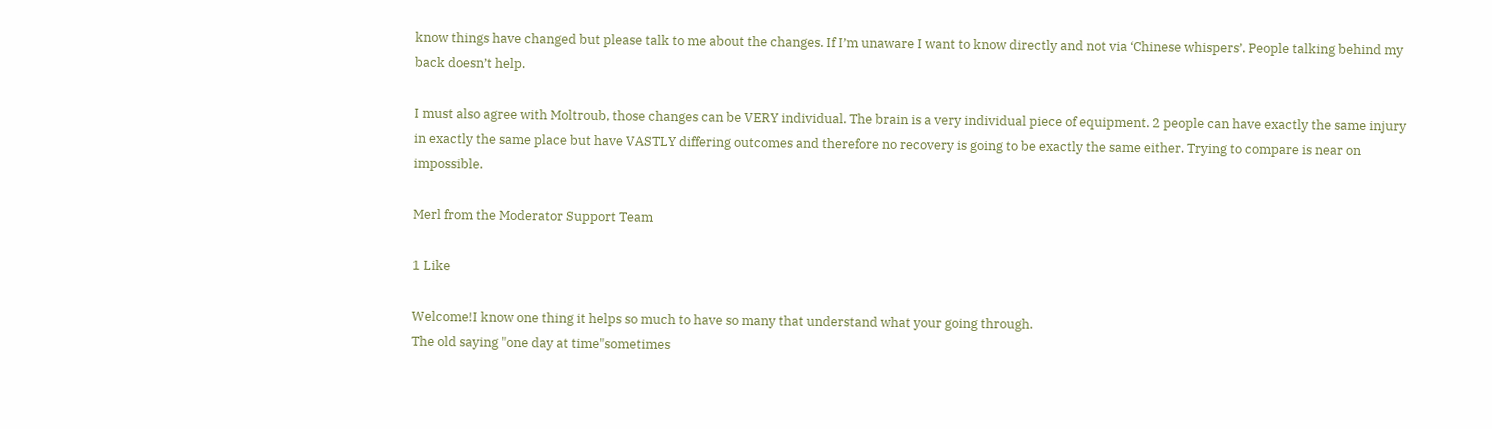know things have changed but please talk to me about the changes. If I’m unaware I want to know directly and not via ‘Chinese whispers’. People talking behind my back doesn’t help.

I must also agree with Moltroub, those changes can be VERY individual. The brain is a very individual piece of equipment. 2 people can have exactly the same injury in exactly the same place but have VASTLY differing outcomes and therefore no recovery is going to be exactly the same either. Trying to compare is near on impossible.

Merl from the Moderator Support Team

1 Like

Welcome!I know one thing it helps so much to have so many that understand what your going through.
The old saying "one day at time"sometimes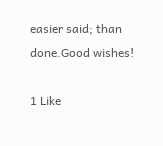easier said; than done.Good wishes!

1 Like